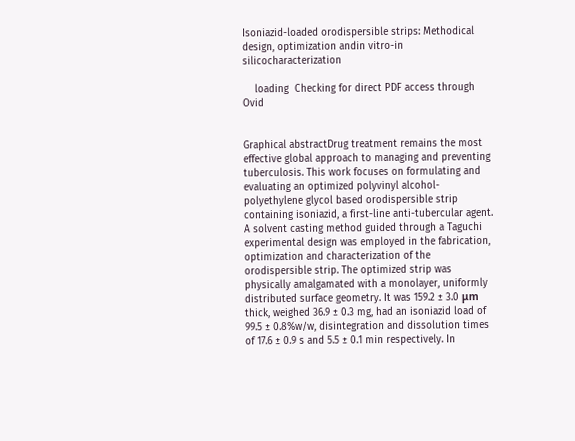Isoniazid-loaded orodispersible strips: Methodical design, optimization andin vitro-in silicocharacterization

    loading  Checking for direct PDF access through Ovid


Graphical abstractDrug treatment remains the most effective global approach to managing and preventing tuberculosis. This work focuses on formulating and evaluating an optimized polyvinyl alcohol-polyethylene glycol based orodispersible strip containing isoniazid, a first-line anti-tubercular agent. A solvent casting method guided through a Taguchi experimental design was employed in the fabrication, optimization and characterization of the orodispersible strip. The optimized strip was physically amalgamated with a monolayer, uniformly distributed surface geometry. It was 159.2 ± 3.0 μm thick, weighed 36.9 ± 0.3 mg, had an isoniazid load of 99.5 ± 0.8%w/w, disintegration and dissolution times of 17.6 ± 0.9 s and 5.5 ± 0.1 min respectively. In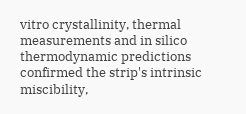vitro crystallinity, thermal measurements and in silico thermodynamic predictions confirmed the strip's intrinsic miscibility,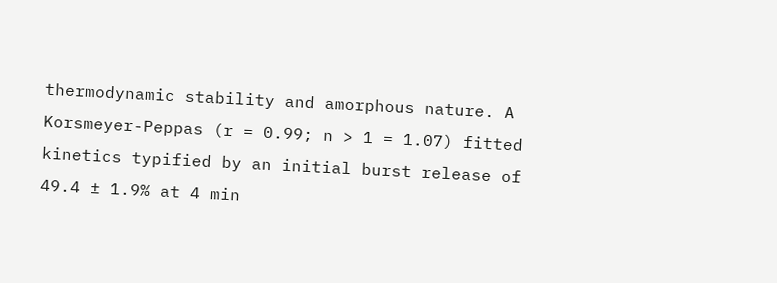thermodynamic stability and amorphous nature. A Korsmeyer-Peppas (r = 0.99; n > 1 = 1.07) fitted kinetics typified by an initial burst release of 49.4 ± 1.9% at 4 min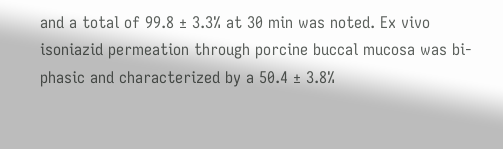and a total of 99.8 ± 3.3% at 30 min was noted. Ex vivo isoniazid permeation through porcine buccal mucosa was bi-phasic and characterized by a 50.4 ± 3.8%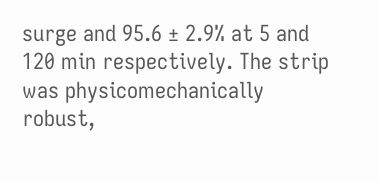surge and 95.6 ± 2.9% at 5 and 120 min respectively. The strip was physicomechanically robust,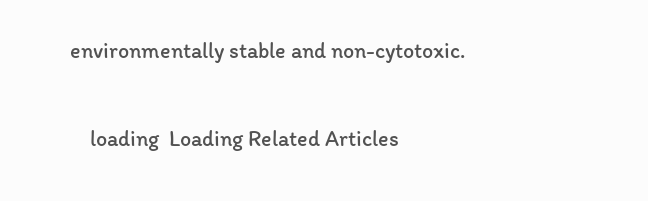environmentally stable and non-cytotoxic.

    loading  Loading Related Articles